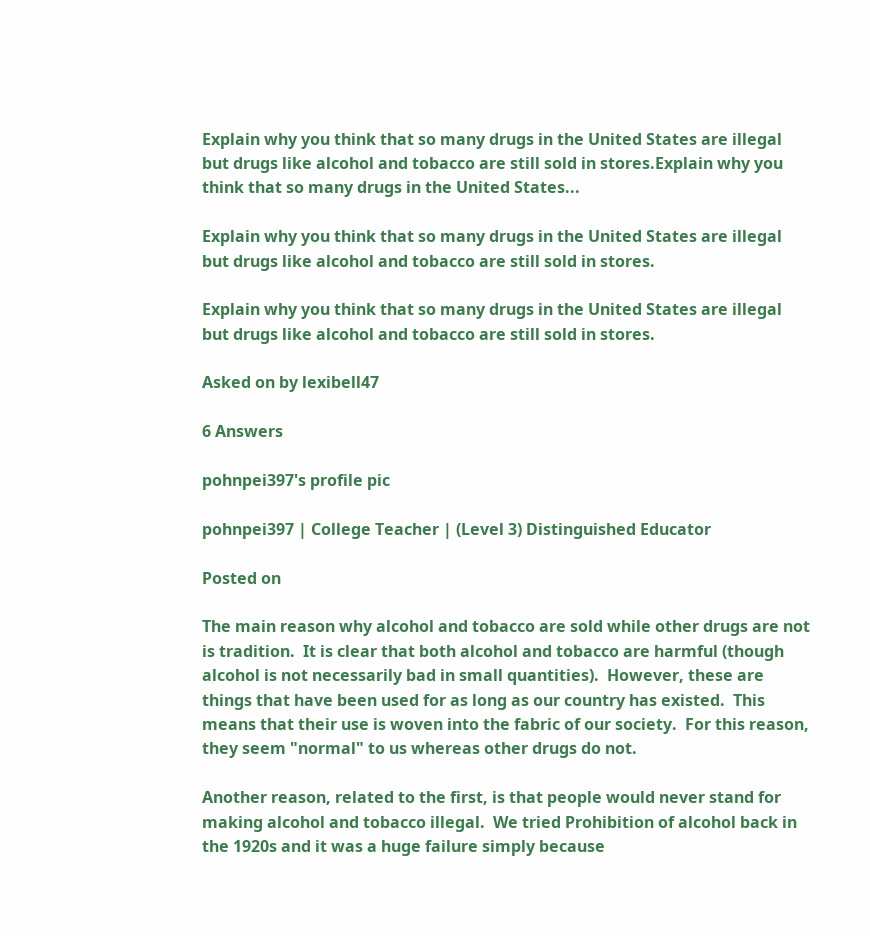Explain why you think that so many drugs in the United States are illegal but drugs like alcohol and tobacco are still sold in stores.Explain why you think that so many drugs in the United States...

Explain why you think that so many drugs in the United States are illegal but drugs like alcohol and tobacco are still sold in stores.

Explain why you think that so many drugs in the United States are illegal but drugs like alcohol and tobacco are still sold in stores.

Asked on by lexibell47

6 Answers

pohnpei397's profile pic

pohnpei397 | College Teacher | (Level 3) Distinguished Educator

Posted on

The main reason why alcohol and tobacco are sold while other drugs are not is tradition.  It is clear that both alcohol and tobacco are harmful (though alcohol is not necessarily bad in small quantities).  However, these are things that have been used for as long as our country has existed.  This means that their use is woven into the fabric of our society.  For this reason, they seem "normal" to us whereas other drugs do not.

Another reason, related to the first, is that people would never stand for making alcohol and tobacco illegal.  We tried Prohibition of alcohol back in the 1920s and it was a huge failure simply because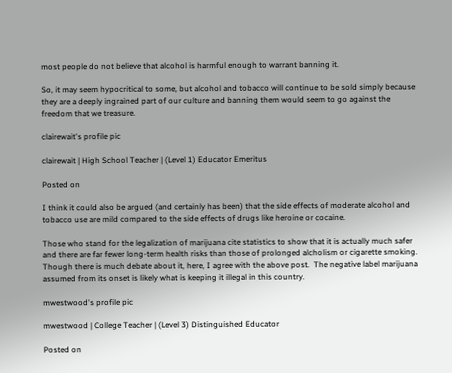most people do not believe that alcohol is harmful enough to warrant banning it.

So, it may seem hypocritical to some, but alcohol and tobacco will continue to be sold simply because they are a deeply ingrained part of our culture and banning them would seem to go against the freedom that we treasure.

clairewait's profile pic

clairewait | High School Teacher | (Level 1) Educator Emeritus

Posted on

I think it could also be argued (and certainly has been) that the side effects of moderate alcohol and tobacco use are mild compared to the side effects of drugs like heroine or cocaine.

Those who stand for the legalization of marijuana cite statistics to show that it is actually much safer and there are far fewer long-term health risks than those of prolonged alcholism or cigarette smoking.  Though there is much debate about it, here, I agree with the above post.  The negative label marijuana assumed from its onset is likely what is keeping it illegal in this country.

mwestwood's profile pic

mwestwood | College Teacher | (Level 3) Distinguished Educator

Posted on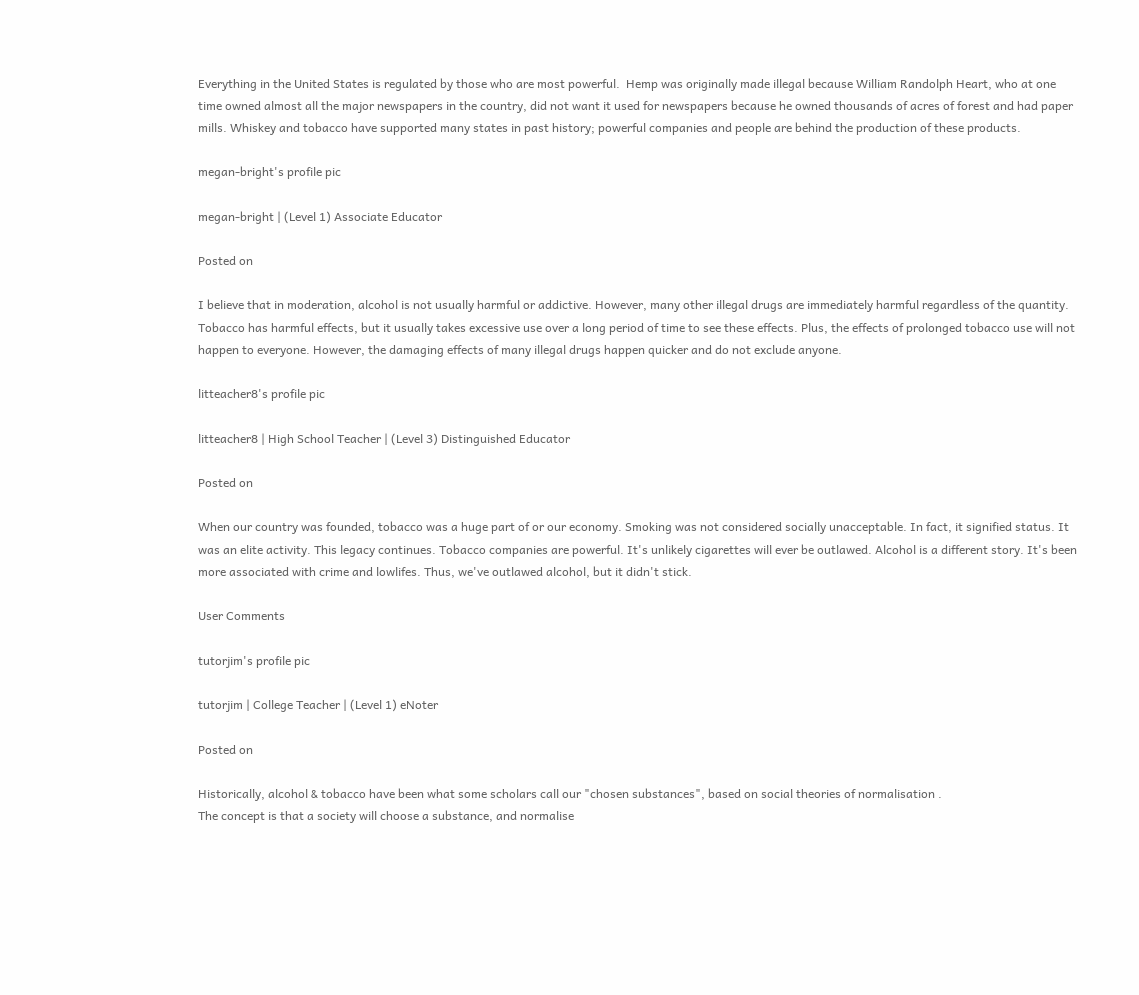Everything in the United States is regulated by those who are most powerful.  Hemp was originally made illegal because William Randolph Heart, who at one time owned almost all the major newspapers in the country, did not want it used for newspapers because he owned thousands of acres of forest and had paper mills. Whiskey and tobacco have supported many states in past history; powerful companies and people are behind the production of these products.

megan-bright's profile pic

megan-bright | (Level 1) Associate Educator

Posted on

I believe that in moderation, alcohol is not usually harmful or addictive. However, many other illegal drugs are immediately harmful regardless of the quantity. Tobacco has harmful effects, but it usually takes excessive use over a long period of time to see these effects. Plus, the effects of prolonged tobacco use will not happen to everyone. However, the damaging effects of many illegal drugs happen quicker and do not exclude anyone.

litteacher8's profile pic

litteacher8 | High School Teacher | (Level 3) Distinguished Educator

Posted on

When our country was founded, tobacco was a huge part of or our economy. Smoking was not considered socially unacceptable. In fact, it signified status. It was an elite activity. This legacy continues. Tobacco companies are powerful. It's unlikely cigarettes will ever be outlawed. Alcohol is a different story. It's been more associated with crime and lowlifes. Thus, we've outlawed alcohol, but it didn't stick.

User Comments

tutorjim's profile pic

tutorjim | College Teacher | (Level 1) eNoter

Posted on

Historically, alcohol & tobacco have been what some scholars call our "chosen substances", based on social theories of normalisation .
The concept is that a society will choose a substance, and normalise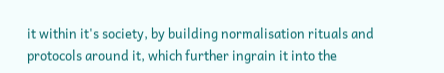it within it's society, by building normalisation rituals and protocols around it, which further ingrain it into the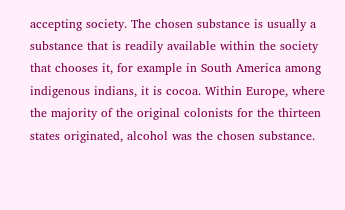accepting society. The chosen substance is usually a substance that is readily available within the society that chooses it, for example in South America among indigenous indians, it is cocoa. Within Europe, where the majority of the original colonists for the thirteen states originated, alcohol was the chosen substance.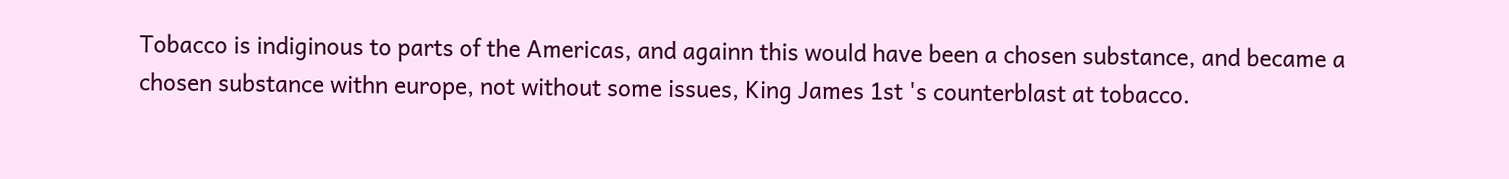Tobacco is indiginous to parts of the Americas, and againn this would have been a chosen substance, and became a chosen substance withn europe, not without some issues, King James 1st 's counterblast at tobacco.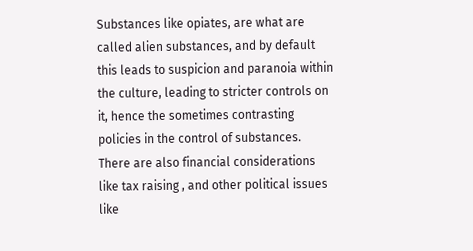Substances like opiates, are what are called alien substances, and by default this leads to suspicion and paranoia within the culture, leading to stricter controls on it, hence the sometimes contrasting policies in the control of substances. There are also financial considerations like tax raising , and other political issues like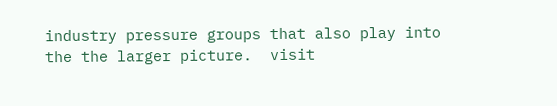industry pressure groups that also play into the the larger picture.  visit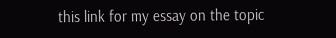this link for my essay on the topic